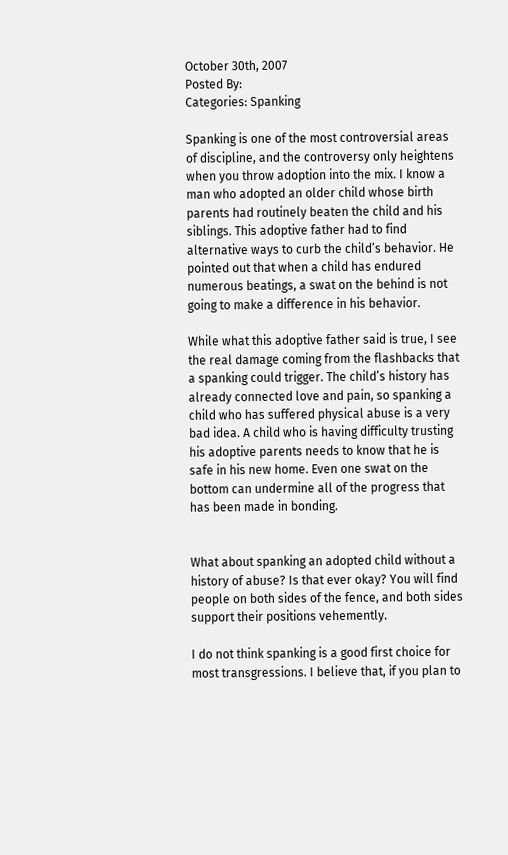October 30th, 2007
Posted By:
Categories: Spanking

Spanking is one of the most controversial areas of discipline, and the controversy only heightens when you throw adoption into the mix. I know a man who adopted an older child whose birth parents had routinely beaten the child and his siblings. This adoptive father had to find alternative ways to curb the child’s behavior. He pointed out that when a child has endured numerous beatings, a swat on the behind is not going to make a difference in his behavior.

While what this adoptive father said is true, I see the real damage coming from the flashbacks that a spanking could trigger. The child’s history has already connected love and pain, so spanking a child who has suffered physical abuse is a very bad idea. A child who is having difficulty trusting his adoptive parents needs to know that he is safe in his new home. Even one swat on the bottom can undermine all of the progress that has been made in bonding.


What about spanking an adopted child without a history of abuse? Is that ever okay? You will find people on both sides of the fence, and both sides support their positions vehemently.

I do not think spanking is a good first choice for most transgressions. I believe that, if you plan to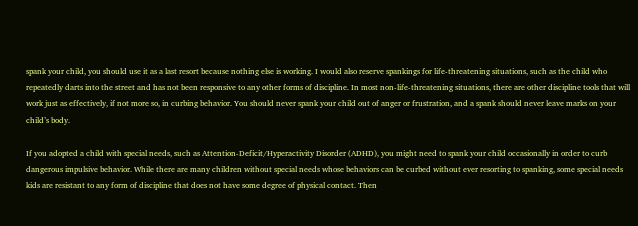spank your child, you should use it as a last resort because nothing else is working. I would also reserve spankings for life-threatening situations, such as the child who repeatedly darts into the street and has not been responsive to any other forms of discipline. In most non-life-threatening situations, there are other discipline tools that will work just as effectively, if not more so, in curbing behavior. You should never spank your child out of anger or frustration, and a spank should never leave marks on your child’s body.

If you adopted a child with special needs, such as Attention-Deficit/Hyperactivity Disorder (ADHD), you might need to spank your child occasionally in order to curb dangerous impulsive behavior. While there are many children without special needs whose behaviors can be curbed without ever resorting to spanking, some special needs kids are resistant to any form of discipline that does not have some degree of physical contact. Then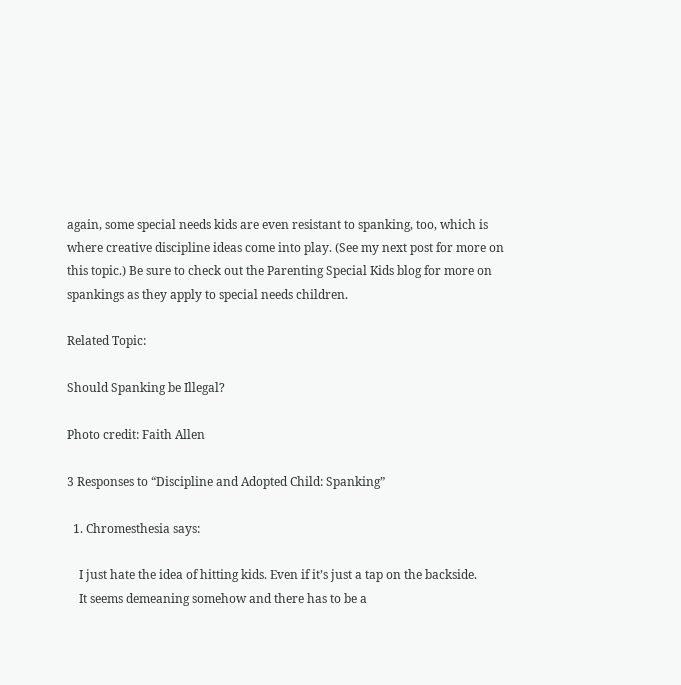again, some special needs kids are even resistant to spanking, too, which is where creative discipline ideas come into play. (See my next post for more on this topic.) Be sure to check out the Parenting Special Kids blog for more on spankings as they apply to special needs children.

Related Topic:

Should Spanking be Illegal?

Photo credit: Faith Allen

3 Responses to “Discipline and Adopted Child: Spanking”

  1. Chromesthesia says:

    I just hate the idea of hitting kids. Even if it’s just a tap on the backside.
    It seems demeaning somehow and there has to be a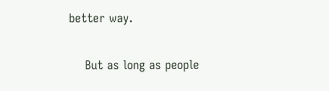better way.

    But as long as people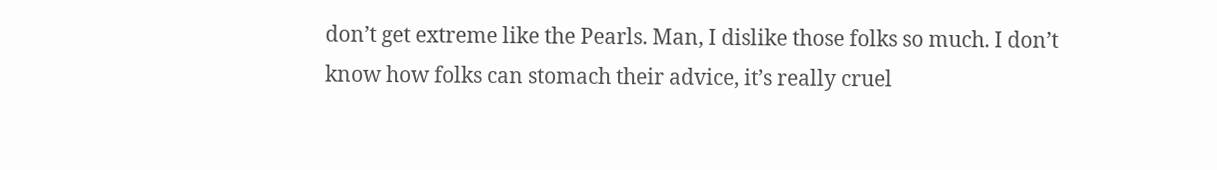don’t get extreme like the Pearls. Man, I dislike those folks so much. I don’t know how folks can stomach their advice, it’s really cruel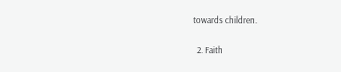towards children.

  2. Faith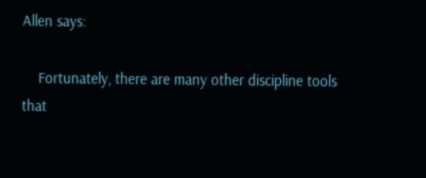Allen says:

    Fortunately, there are many other discipline tools that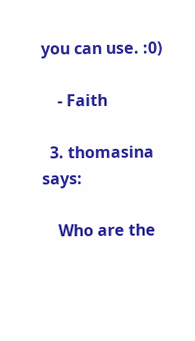you can use. :0)

    - Faith

  3. thomasina says:

    Who are the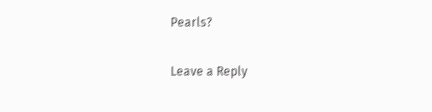Pearls?

Leave a Reply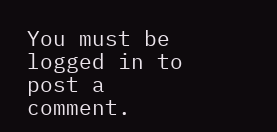You must be logged in to post a comment.